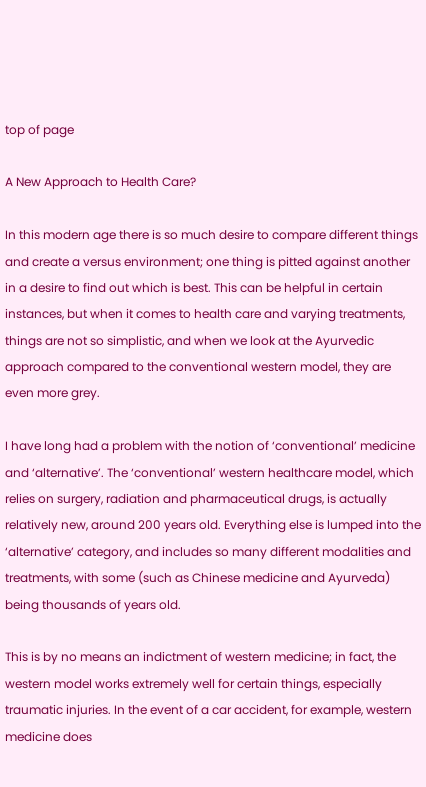top of page

A New Approach to Health Care?

In this modern age there is so much desire to compare different things and create a versus environment; one thing is pitted against another in a desire to find out which is best. This can be helpful in certain instances, but when it comes to health care and varying treatments, things are not so simplistic, and when we look at the Ayurvedic approach compared to the conventional western model, they are even more grey.

I have long had a problem with the notion of ‘conventional’ medicine and ‘alternative’. The ‘conventional’ western healthcare model, which relies on surgery, radiation and pharmaceutical drugs, is actually relatively new, around 200 years old. Everything else is lumped into the ‘alternative’ category, and includes so many different modalities and treatments, with some (such as Chinese medicine and Ayurveda) being thousands of years old.

This is by no means an indictment of western medicine; in fact, the western model works extremely well for certain things, especially traumatic injuries. In the event of a car accident, for example, western medicine does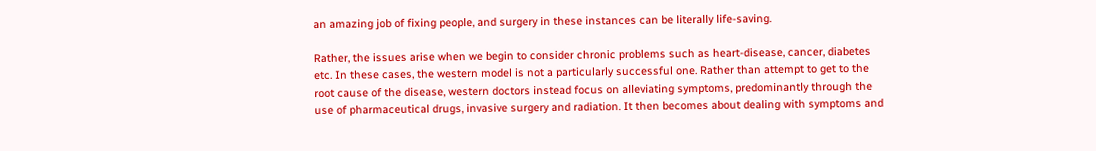an amazing job of fixing people, and surgery in these instances can be literally life-saving.

Rather, the issues arise when we begin to consider chronic problems such as heart-disease, cancer, diabetes etc. In these cases, the western model is not a particularly successful one. Rather than attempt to get to the root cause of the disease, western doctors instead focus on alleviating symptoms, predominantly through the use of pharmaceutical drugs, invasive surgery and radiation. It then becomes about dealing with symptoms and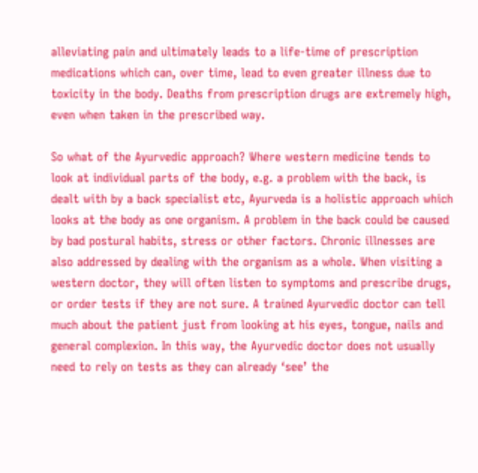alleviating pain and ultimately leads to a life-time of prescription medications which can, over time, lead to even greater illness due to toxicity in the body. Deaths from prescription drugs are extremely high, even when taken in the prescribed way.

So what of the Ayurvedic approach? Where western medicine tends to look at individual parts of the body, e.g. a problem with the back, is dealt with by a back specialist etc, Ayurveda is a holistic approach which looks at the body as one organism. A problem in the back could be caused by bad postural habits, stress or other factors. Chronic illnesses are also addressed by dealing with the organism as a whole. When visiting a western doctor, they will often listen to symptoms and prescribe drugs, or order tests if they are not sure. A trained Ayurvedic doctor can tell much about the patient just from looking at his eyes, tongue, nails and general complexion. In this way, the Ayurvedic doctor does not usually need to rely on tests as they can already ‘see’ the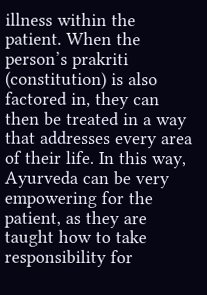illness within the patient. When the person’s prakriti (constitution) is also factored in, they can then be treated in a way that addresses every area of their life. In this way, Ayurveda can be very empowering for the patient, as they are taught how to take responsibility for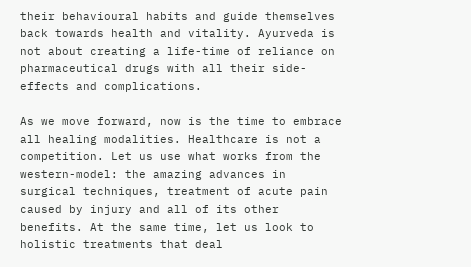their behavioural habits and guide themselves back towards health and vitality. Ayurveda is not about creating a life-time of reliance on pharmaceutical drugs with all their side-effects and complications.

As we move forward, now is the time to embrace all healing modalities. Healthcare is not a competition. Let us use what works from the western-model: the amazing advances in surgical techniques, treatment of acute pain caused by injury and all of its other benefits. At the same time, let us look to holistic treatments that deal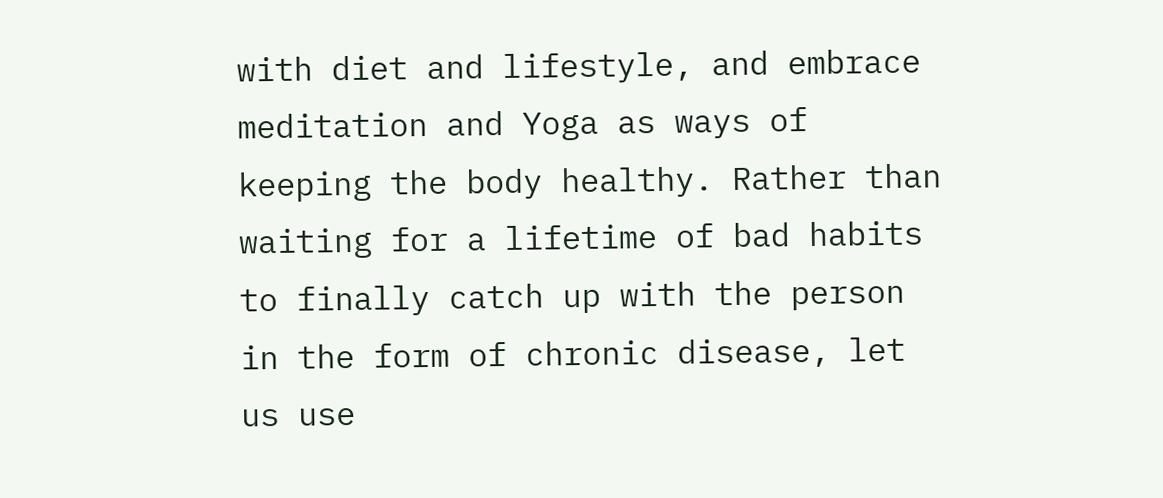with diet and lifestyle, and embrace meditation and Yoga as ways of keeping the body healthy. Rather than waiting for a lifetime of bad habits to finally catch up with the person in the form of chronic disease, let us use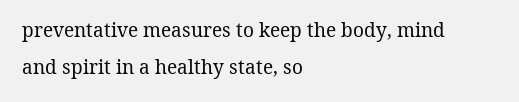preventative measures to keep the body, mind and spirit in a healthy state, so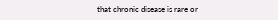that chronic disease is rare or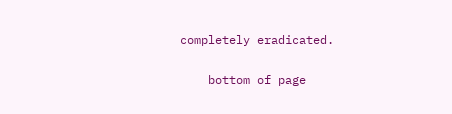completely eradicated.

    bottom of page